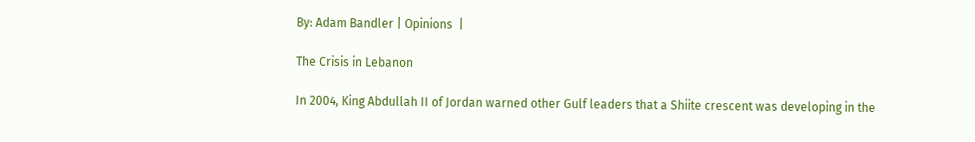By: Adam Bandler | Opinions  |

The Crisis in Lebanon

In 2004, King Abdullah II of Jordan warned other Gulf leaders that a Shiite crescent was developing in the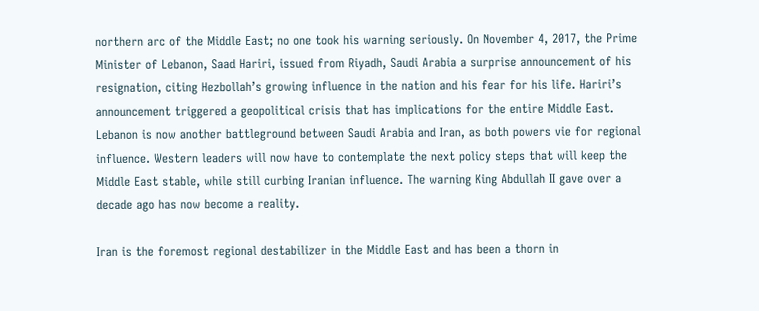northern arc of the Middle East; no one took his warning seriously. On November 4, 2017, the Prime Minister of Lebanon, Saad Hariri, issued from Riyadh, Saudi Arabia a surprise announcement of his resignation, citing Hezbollah’s growing influence in the nation and his fear for his life. Hariri’s announcement triggered a geopolitical crisis that has implications for the entire Middle East. Lebanon is now another battleground between Saudi Arabia and Iran, as both powers vie for regional influence. Western leaders will now have to contemplate the next policy steps that will keep the Middle East stable, while still curbing Iranian influence. The warning King Abdullah II gave over a decade ago has now become a reality.

Iran is the foremost regional destabilizer in the Middle East and has been a thorn in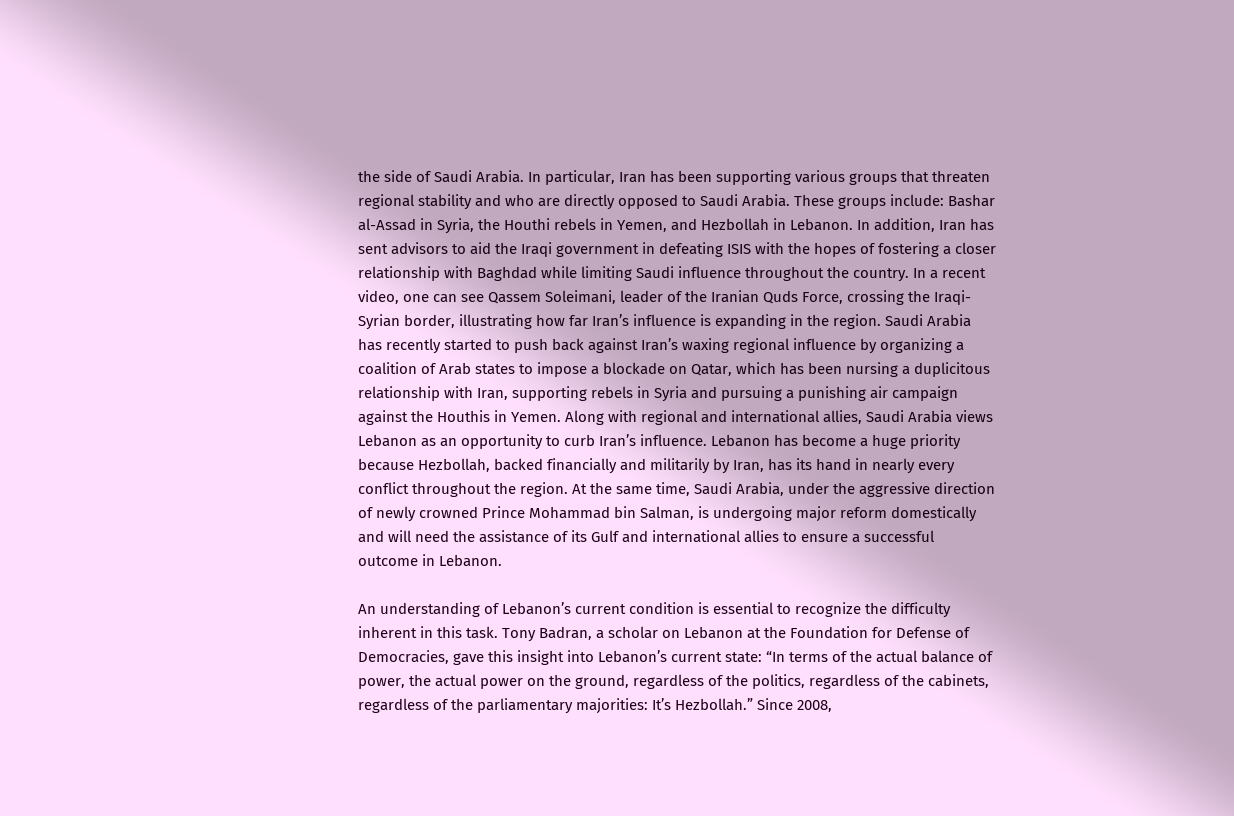the side of Saudi Arabia. In particular, Iran has been supporting various groups that threaten regional stability and who are directly opposed to Saudi Arabia. These groups include: Bashar al-Assad in Syria, the Houthi rebels in Yemen, and Hezbollah in Lebanon. In addition, Iran has sent advisors to aid the Iraqi government in defeating ISIS with the hopes of fostering a closer relationship with Baghdad while limiting Saudi influence throughout the country. In a recent video, one can see Qassem Soleimani, leader of the Iranian Quds Force, crossing the Iraqi-Syrian border, illustrating how far Iran’s influence is expanding in the region. Saudi Arabia has recently started to push back against Iran’s waxing regional influence by organizing a coalition of Arab states to impose a blockade on Qatar, which has been nursing a duplicitous relationship with Iran, supporting rebels in Syria and pursuing a punishing air campaign against the Houthis in Yemen. Along with regional and international allies, Saudi Arabia views Lebanon as an opportunity to curb Iran’s influence. Lebanon has become a huge priority because Hezbollah, backed financially and militarily by Iran, has its hand in nearly every conflict throughout the region. At the same time, Saudi Arabia, under the aggressive direction of newly crowned Prince Mohammad bin Salman, is undergoing major reform domestically and will need the assistance of its Gulf and international allies to ensure a successful outcome in Lebanon.

An understanding of Lebanon’s current condition is essential to recognize the difficulty inherent in this task. Tony Badran, a scholar on Lebanon at the Foundation for Defense of Democracies, gave this insight into Lebanon’s current state: “In terms of the actual balance of power, the actual power on the ground, regardless of the politics, regardless of the cabinets, regardless of the parliamentary majorities: It’s Hezbollah.” Since 2008,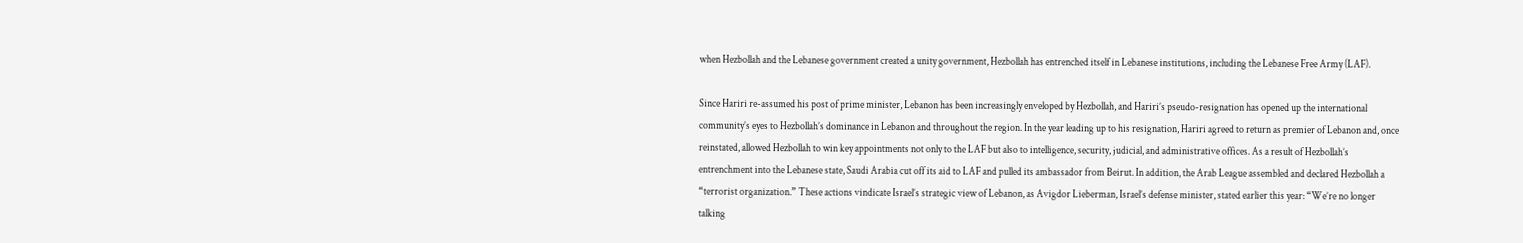when Hezbollah and the Lebanese government created a unity government, Hezbollah has entrenched itself in Lebanese institutions, including the Lebanese Free Army (LAF).

Since Hariri re-assumed his post of prime minister, Lebanon has been increasingly enveloped by Hezbollah, and Hariri’s pseudo-resignation has opened up the international community’s eyes to Hezbollah’s dominance in Lebanon and throughout the region. In the year leading up to his resignation, Hariri agreed to return as premier of Lebanon and, once reinstated, allowed Hezbollah to win key appointments not only to the LAF but also to intelligence, security, judicial, and administrative offices. As a result of Hezbollah’s entrenchment into the Lebanese state, Saudi Arabia cut off its aid to LAF and pulled its ambassador from Beirut. In addition, the Arab League assembled and declared Hezbollah a “terrorist organization.” These actions vindicate Israel’s strategic view of Lebanon, as Avigdor Lieberman, Israel’s defense minister, stated earlier this year: “We’re no longer talking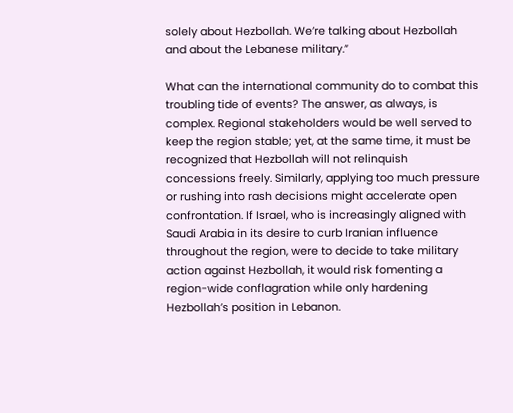solely about Hezbollah. We’re talking about Hezbollah and about the Lebanese military.”

What can the international community do to combat this troubling tide of events? The answer, as always, is complex. Regional stakeholders would be well served to keep the region stable; yet, at the same time, it must be recognized that Hezbollah will not relinquish concessions freely. Similarly, applying too much pressure or rushing into rash decisions might accelerate open confrontation. If Israel, who is increasingly aligned with Saudi Arabia in its desire to curb Iranian influence throughout the region, were to decide to take military action against Hezbollah, it would risk fomenting a region-wide conflagration while only hardening Hezbollah’s position in Lebanon.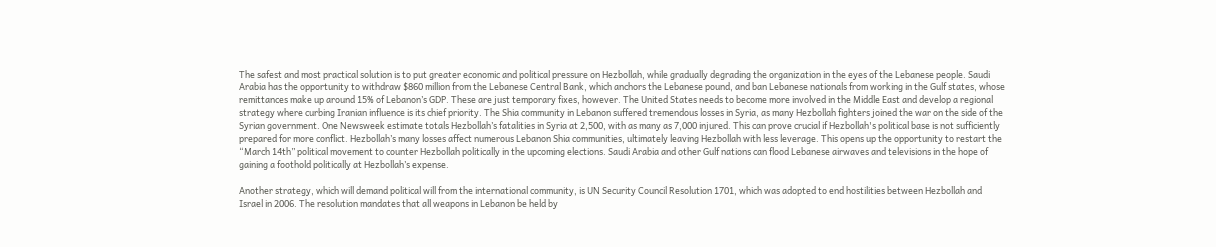The safest and most practical solution is to put greater economic and political pressure on Hezbollah, while gradually degrading the organization in the eyes of the Lebanese people. Saudi Arabia has the opportunity to withdraw $860 million from the Lebanese Central Bank, which anchors the Lebanese pound, and ban Lebanese nationals from working in the Gulf states, whose remittances make up around 15% of Lebanon’s GDP. These are just temporary fixes, however. The United States needs to become more involved in the Middle East and develop a regional strategy where curbing Iranian influence is its chief priority. The Shia community in Lebanon suffered tremendous losses in Syria, as many Hezbollah fighters joined the war on the side of the Syrian government. One Newsweek estimate totals Hezbollah’s fatalities in Syria at 2,500, with as many as 7,000 injured. This can prove crucial if Hezbollah's political base is not sufficiently prepared for more conflict. Hezbollah’s many losses affect numerous Lebanon Shia communities, ultimately leaving Hezbollah with less leverage. This opens up the opportunity to restart the “March 14th” political movement to counter Hezbollah politically in the upcoming elections. Saudi Arabia and other Gulf nations can flood Lebanese airwaves and televisions in the hope of gaining a foothold politically at Hezbollah’s expense.

Another strategy, which will demand political will from the international community, is UN Security Council Resolution 1701, which was adopted to end hostilities between Hezbollah and Israel in 2006. The resolution mandates that all weapons in Lebanon be held by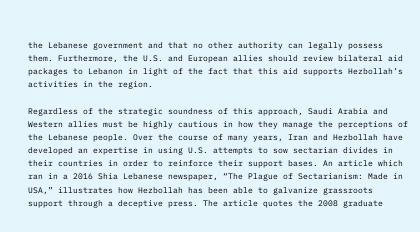the Lebanese government and that no other authority can legally possess them. Furthermore, the U.S. and European allies should review bilateral aid packages to Lebanon in light of the fact that this aid supports Hezbollah’s activities in the region.

Regardless of the strategic soundness of this approach, Saudi Arabia and Western allies must be highly cautious in how they manage the perceptions of the Lebanese people. Over the course of many years, Iran and Hezbollah have developed an expertise in using U.S. attempts to sow sectarian divides in their countries in order to reinforce their support bases. An article which ran in a 2016 Shia Lebanese newspaper, “The Plague of Sectarianism: Made in USA,” illustrates how Hezbollah has been able to galvanize grassroots support through a deceptive press. The article quotes the 2008 graduate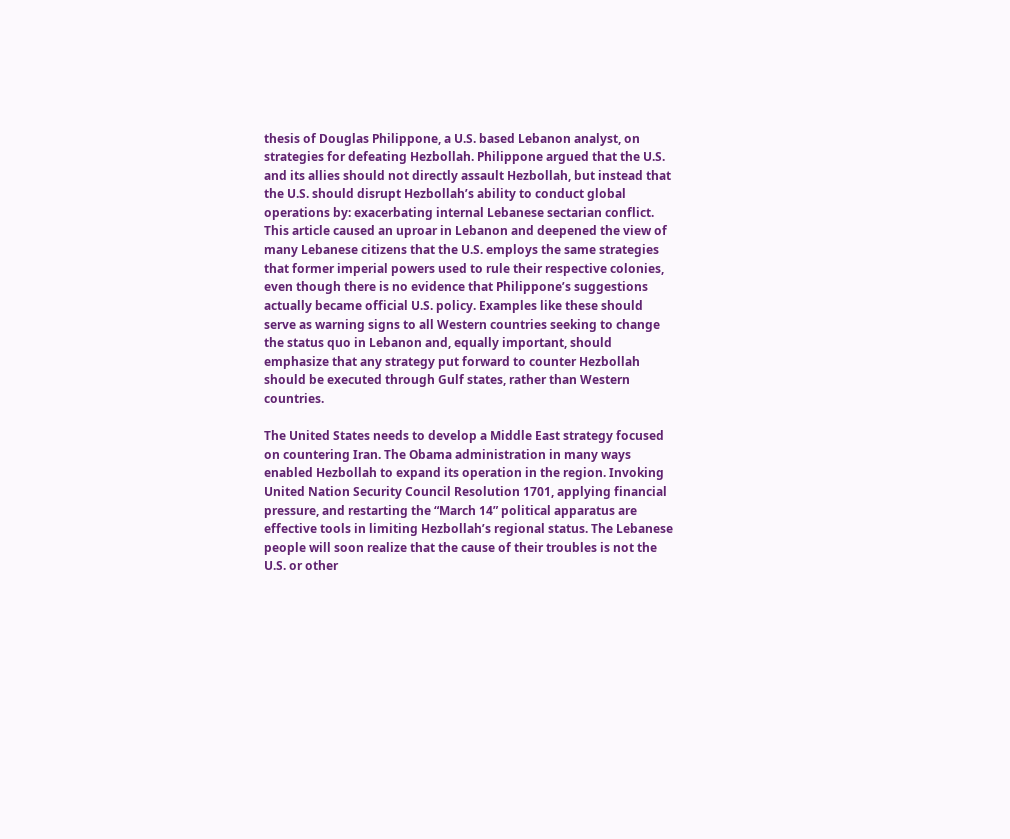thesis of Douglas Philippone, a U.S. based Lebanon analyst, on strategies for defeating Hezbollah. Philippone argued that the U.S. and its allies should not directly assault Hezbollah, but instead that the U.S. should disrupt Hezbollah’s ability to conduct global operations by: exacerbating internal Lebanese sectarian conflict. This article caused an uproar in Lebanon and deepened the view of many Lebanese citizens that the U.S. employs the same strategies that former imperial powers used to rule their respective colonies, even though there is no evidence that Philippone’s suggestions actually became official U.S. policy. Examples like these should serve as warning signs to all Western countries seeking to change the status quo in Lebanon and, equally important, should emphasize that any strategy put forward to counter Hezbollah should be executed through Gulf states, rather than Western countries.

The United States needs to develop a Middle East strategy focused on countering Iran. The Obama administration in many ways enabled Hezbollah to expand its operation in the region. Invoking United Nation Security Council Resolution 1701, applying financial pressure, and restarting the “March 14” political apparatus are effective tools in limiting Hezbollah’s regional status. The Lebanese people will soon realize that the cause of their troubles is not the U.S. or other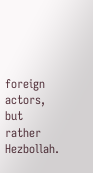foreign actors, but rather Hezbollah.